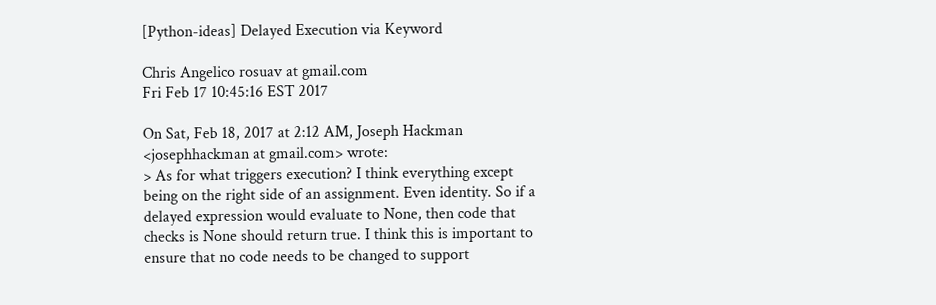[Python-ideas] Delayed Execution via Keyword

Chris Angelico rosuav at gmail.com
Fri Feb 17 10:45:16 EST 2017

On Sat, Feb 18, 2017 at 2:12 AM, Joseph Hackman <josephhackman at gmail.com> wrote:
> As for what triggers execution? I think everything except being on the right side of an assignment. Even identity. So if a delayed expression would evaluate to None, then code that checks is None should return true. I think this is important to ensure that no code needs to be changed to support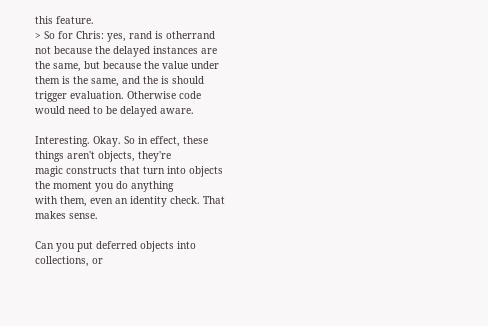this feature.
> So for Chris: yes, rand is otherrand not because the delayed instances are the same, but because the value under them is the same, and the is should trigger evaluation. Otherwise code would need to be delayed aware.

Interesting. Okay. So in effect, these things aren't objects, they're
magic constructs that turn into objects the moment you do anything
with them, even an identity check. That makes sense.

Can you put deferred objects into collections, or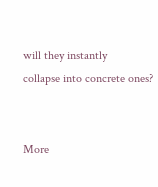will they instantly
collapse into concrete ones?


More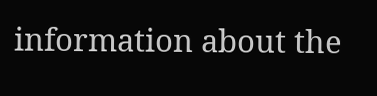information about the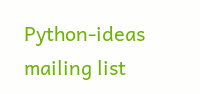Python-ideas mailing list